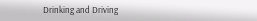Drinking and Driving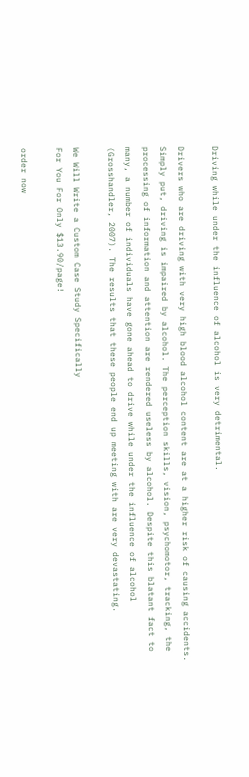Driving while under the influence of alcohol is very detrimental.

Drivers who are driving with very high blood alcohol content are at a higher risk of causing accidents. Simply put, driving is impaired by alcohol. The perception skills, vision, psychomotor, tracking, the processing of information and attention are rendered useless by alcohol. Despite this blatant fact to many, a number of individuals have gone ahead to drive while under the influence of alcohol (Grosshandler, 2007). The results that these people end up meeting with are very devastating.

We Will Write a Custom Case Study Specifically
For You For Only $13.90/page!

order now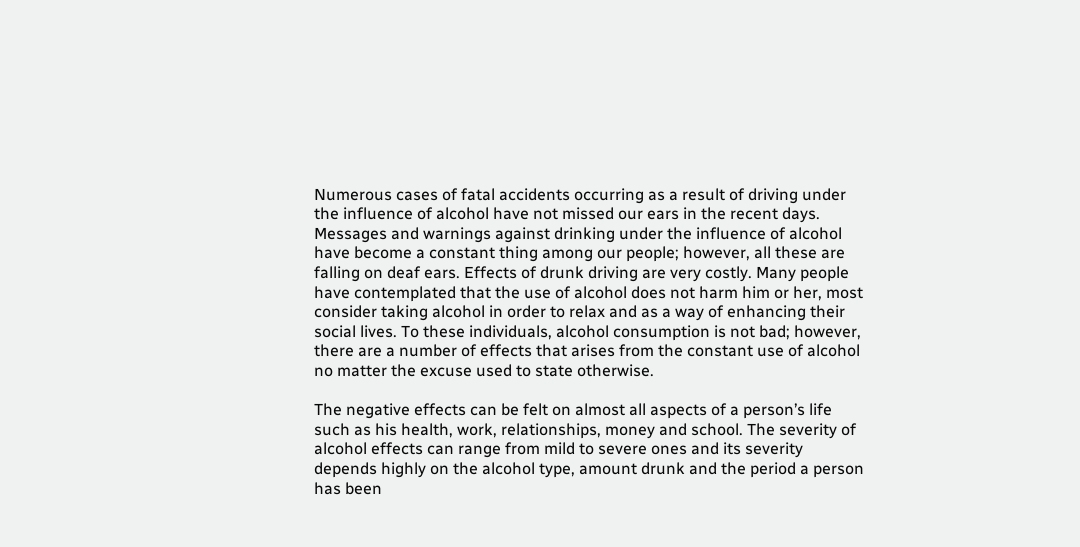Numerous cases of fatal accidents occurring as a result of driving under the influence of alcohol have not missed our ears in the recent days. Messages and warnings against drinking under the influence of alcohol have become a constant thing among our people; however, all these are falling on deaf ears. Effects of drunk driving are very costly. Many people have contemplated that the use of alcohol does not harm him or her, most consider taking alcohol in order to relax and as a way of enhancing their social lives. To these individuals, alcohol consumption is not bad; however, there are a number of effects that arises from the constant use of alcohol no matter the excuse used to state otherwise.

The negative effects can be felt on almost all aspects of a person’s life such as his health, work, relationships, money and school. The severity of alcohol effects can range from mild to severe ones and its severity depends highly on the alcohol type, amount drunk and the period a person has been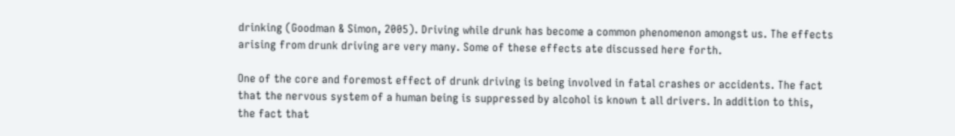drinking (Goodman & Simon, 2005). Driving while drunk has become a common phenomenon amongst us. The effects arising from drunk driving are very many. Some of these effects ate discussed here forth.

One of the core and foremost effect of drunk driving is being involved in fatal crashes or accidents. The fact that the nervous system of a human being is suppressed by alcohol is known t all drivers. In addition to this, the fact that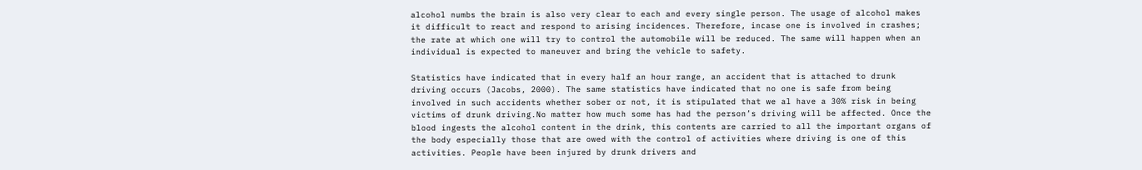alcohol numbs the brain is also very clear to each and every single person. The usage of alcohol makes it difficult to react and respond to arising incidences. Therefore, incase one is involved in crashes; the rate at which one will try to control the automobile will be reduced. The same will happen when an individual is expected to maneuver and bring the vehicle to safety.

Statistics have indicated that in every half an hour range, an accident that is attached to drunk driving occurs (Jacobs, 2000). The same statistics have indicated that no one is safe from being involved in such accidents whether sober or not, it is stipulated that we al have a 30% risk in being victims of drunk driving.No matter how much some has had the person’s driving will be affected. Once the blood ingests the alcohol content in the drink, this contents are carried to all the important organs of the body especially those that are owed with the control of activities where driving is one of this activities. People have been injured by drunk drivers and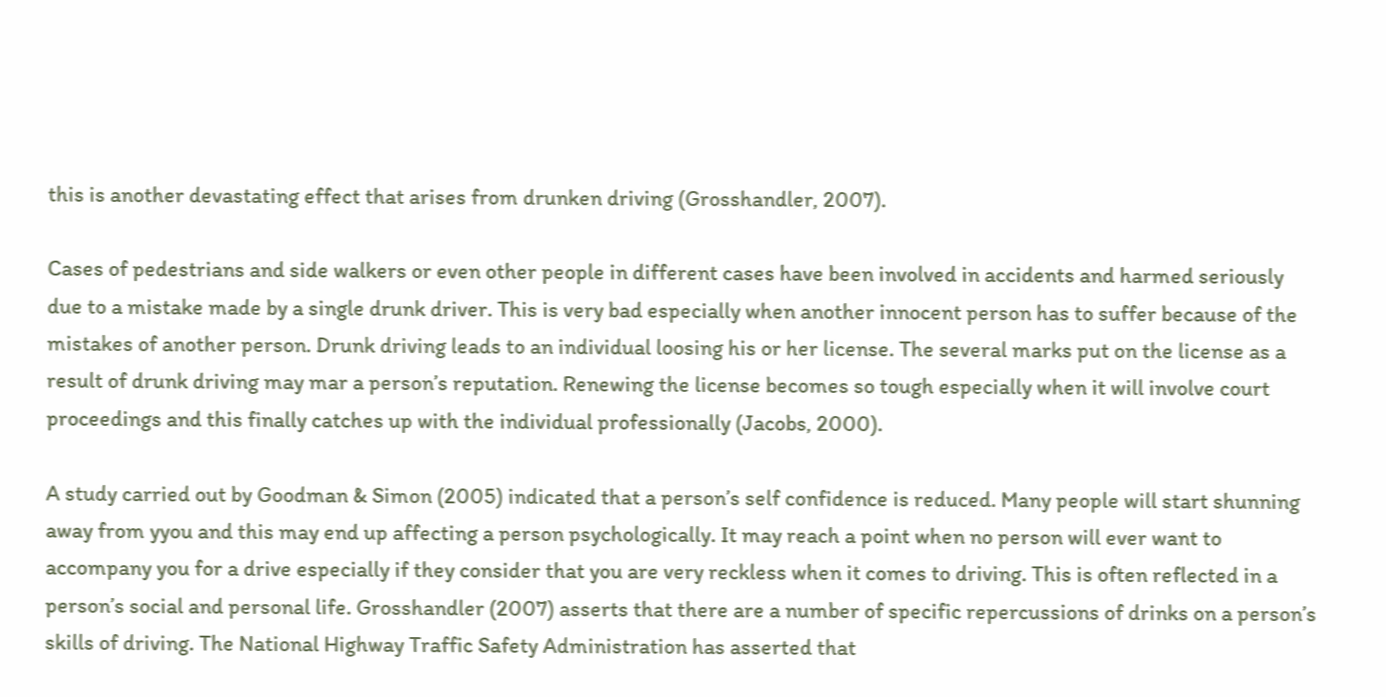this is another devastating effect that arises from drunken driving (Grosshandler, 2007).

Cases of pedestrians and side walkers or even other people in different cases have been involved in accidents and harmed seriously due to a mistake made by a single drunk driver. This is very bad especially when another innocent person has to suffer because of the mistakes of another person. Drunk driving leads to an individual loosing his or her license. The several marks put on the license as a result of drunk driving may mar a person’s reputation. Renewing the license becomes so tough especially when it will involve court proceedings and this finally catches up with the individual professionally (Jacobs, 2000).

A study carried out by Goodman & Simon (2005) indicated that a person’s self confidence is reduced. Many people will start shunning away from yyou and this may end up affecting a person psychologically. It may reach a point when no person will ever want to accompany you for a drive especially if they consider that you are very reckless when it comes to driving. This is often reflected in a person’s social and personal life. Grosshandler (2007) asserts that there are a number of specific repercussions of drinks on a person’s skills of driving. The National Highway Traffic Safety Administration has asserted that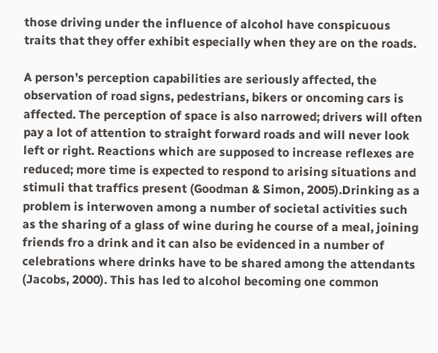those driving under the influence of alcohol have conspicuous traits that they offer exhibit especially when they are on the roads.

A person’s perception capabilities are seriously affected, the observation of road signs, pedestrians, bikers or oncoming cars is affected. The perception of space is also narrowed; drivers will often pay a lot of attention to straight forward roads and will never look left or right. Reactions which are supposed to increase reflexes are reduced; more time is expected to respond to arising situations and stimuli that traffics present (Goodman & Simon, 2005).Drinking as a problem is interwoven among a number of societal activities such as the sharing of a glass of wine during he course of a meal, joining friends fro a drink and it can also be evidenced in a number of celebrations where drinks have to be shared among the attendants (Jacobs, 2000). This has led to alcohol becoming one common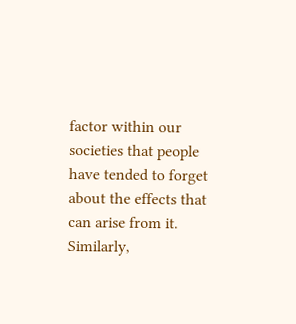factor within our societies that people have tended to forget about the effects that can arise from it. Similarly,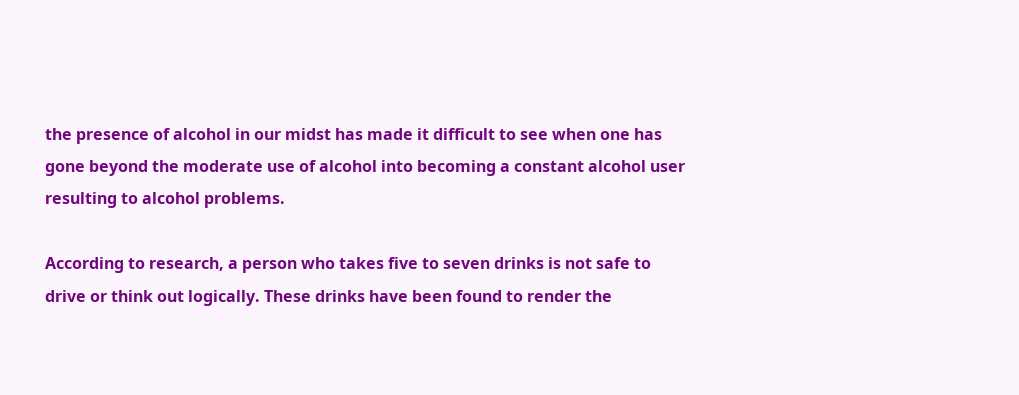the presence of alcohol in our midst has made it difficult to see when one has gone beyond the moderate use of alcohol into becoming a constant alcohol user resulting to alcohol problems.

According to research, a person who takes five to seven drinks is not safe to drive or think out logically. These drinks have been found to render the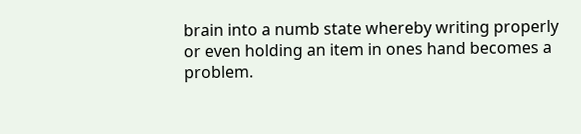brain into a numb state whereby writing properly or even holding an item in ones hand becomes a problem.